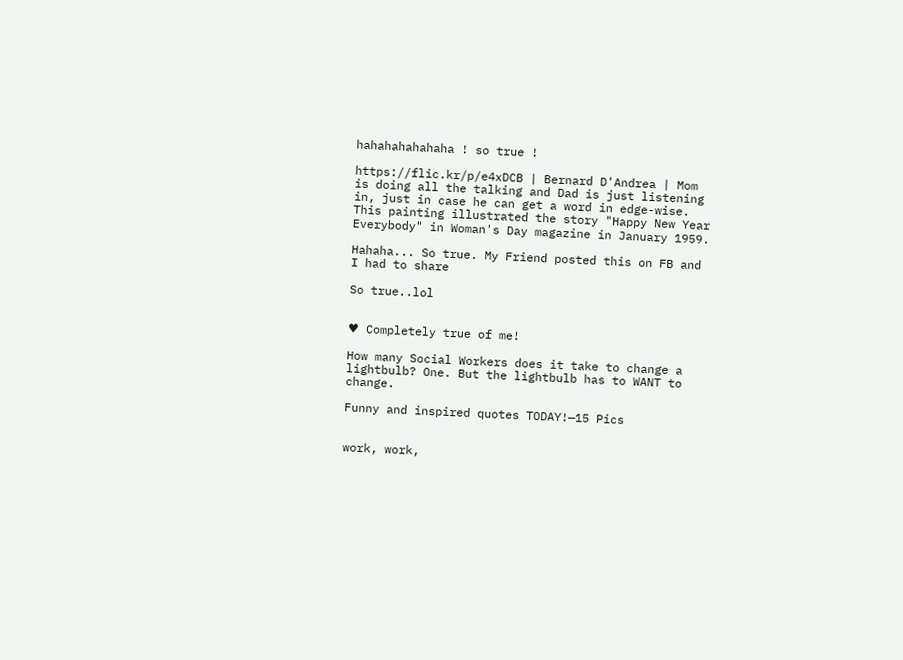hahahahahahaha ! so true !

https://flic.kr/p/e4xDCB | Bernard D'Andrea | Mom is doing all the talking and Dad is just listening in, just in case he can get a word in edge-wise. This painting illustrated the story "Happy New Year Everybody" in Woman's Day magazine in January 1959.

Hahaha... So true. My Friend posted this on FB and I had to share

So true..lol


♥ Completely true of me!

How many Social Workers does it take to change a lightbulb? One. But the lightbulb has to WANT to change.

Funny and inspired quotes TODAY!—15 Pics


work, work,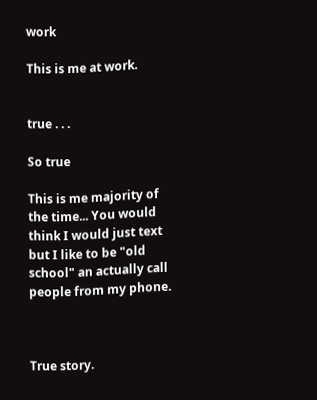work

This is me at work.


true . . .

So true

This is me majority of the time... You would think I would just text but I like to be "old school" an actually call people from my phone.



True story.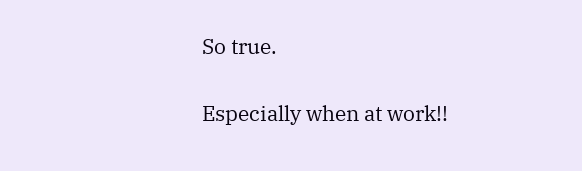So true.

Especially when at work!!